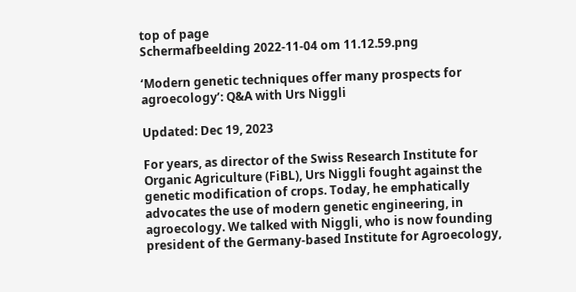top of page
Schermafbeelding 2022-11-04 om 11.12.59.png

‘Modern genetic techniques offer many prospects for agroecology’: Q&A with Urs Niggli

Updated: Dec 19, 2023

For years, as director of the Swiss Research Institute for Organic Agriculture (FiBL), Urs Niggli fought against the genetic modification of crops. Today, he emphatically advocates the use of modern genetic engineering, in agroecology. We talked with Niggli, who is now founding president of the Germany-based Institute for Agroecology,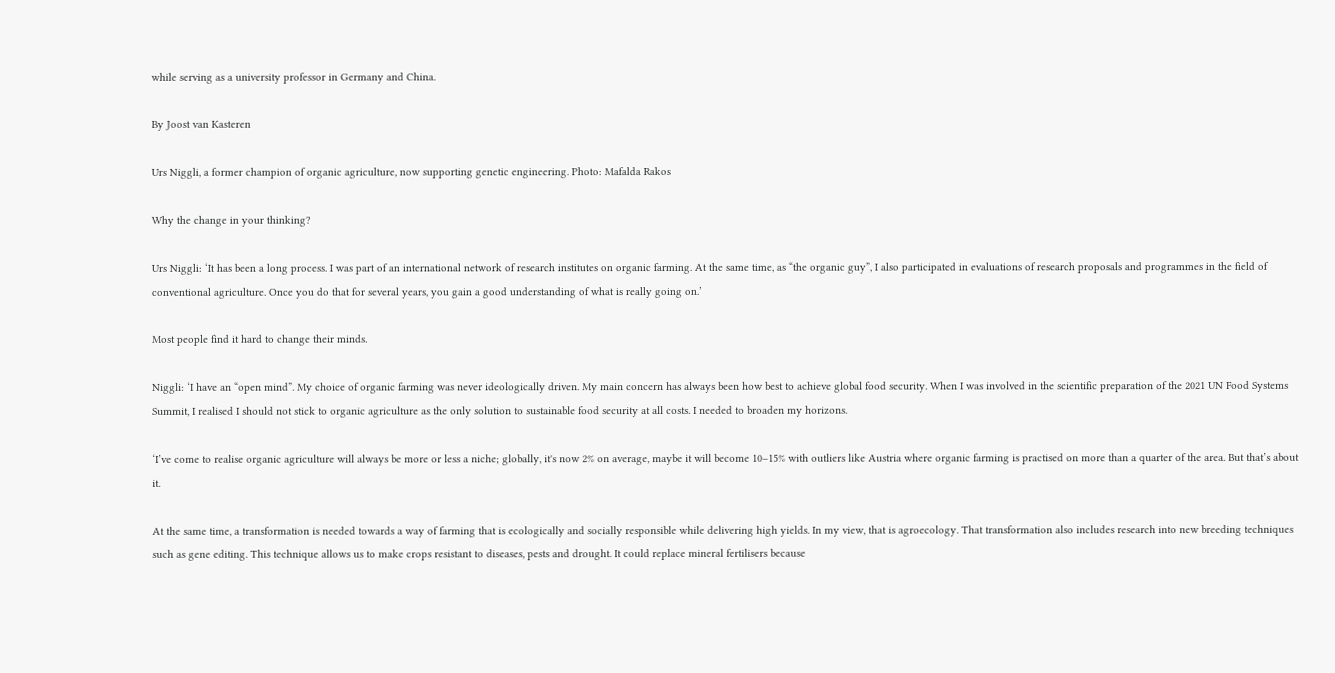while serving as a university professor in Germany and China.

By Joost van Kasteren

Urs Niggli, a former champion of organic agriculture, now supporting genetic engineering. Photo: Mafalda Rakos

Why the change in your thinking?

Urs Niggli: ‘It has been a long process. I was part of an international network of research institutes on organic farming. At the same time, as “the organic guy”, I also participated in evaluations of research proposals and programmes in the field of conventional agriculture. Once you do that for several years, you gain a good understanding of what is really going on.’

Most people find it hard to change their minds.

Niggli: ‘I have an “open mind”. My choice of organic farming was never ideologically driven. My main concern has always been how best to achieve global food security. When I was involved in the scientific preparation of the 2021 UN Food Systems Summit, I realised I should not stick to organic agriculture as the only solution to sustainable food security at all costs. I needed to broaden my horizons.

‘I’ve come to realise organic agriculture will always be more or less a niche; globally, it's now 2% on average, maybe it will become 10–15% with outliers like Austria where organic farming is practised on more than a quarter of the area. But that’s about it.

At the same time, a transformation is needed towards a way of farming that is ecologically and socially responsible while delivering high yields. In my view, that is agroecology. That transformation also includes research into new breeding techniques such as gene editing. This technique allows us to make crops resistant to diseases, pests and drought. It could replace mineral fertilisers because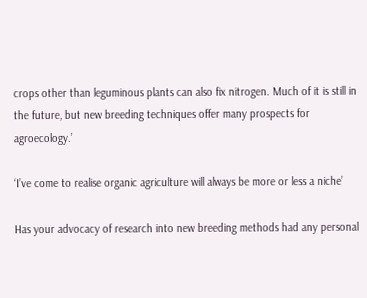crops other than leguminous plants can also fix nitrogen. Much of it is still in the future, but new breeding techniques offer many prospects for agroecology.’

‘I’ve come to realise organic agriculture will always be more or less a niche’

Has your advocacy of research into new breeding methods had any personal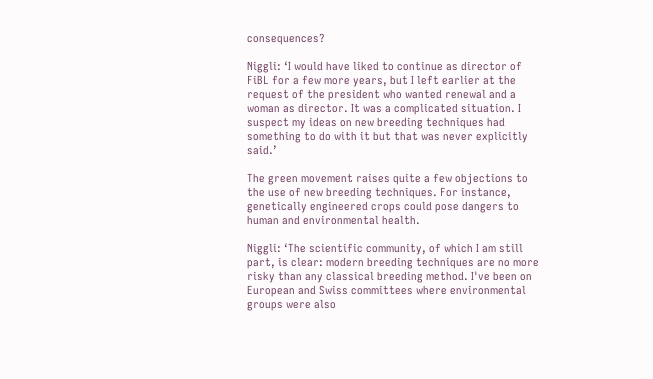consequences?

Niggli: ‘I would have liked to continue as director of FiBL for a few more years, but I left earlier at the request of the president who wanted renewal and a woman as director. It was a complicated situation. I suspect my ideas on new breeding techniques had something to do with it but that was never explicitly said.’

The green movement raises quite a few objections to the use of new breeding techniques. For instance, genetically engineered crops could pose dangers to human and environmental health.

Niggli: ‘The scientific community, of which I am still part, is clear: modern breeding techniques are no more risky than any classical breeding method. I've been on European and Swiss committees where environmental groups were also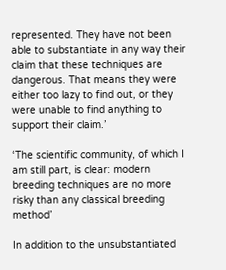represented. They have not been able to substantiate in any way their claim that these techniques are dangerous. That means they were either too lazy to find out, or they were unable to find anything to support their claim.’

‘The scientific community, of which I am still part, is clear: modern breeding techniques are no more risky than any classical breeding method’

In addition to the unsubstantiated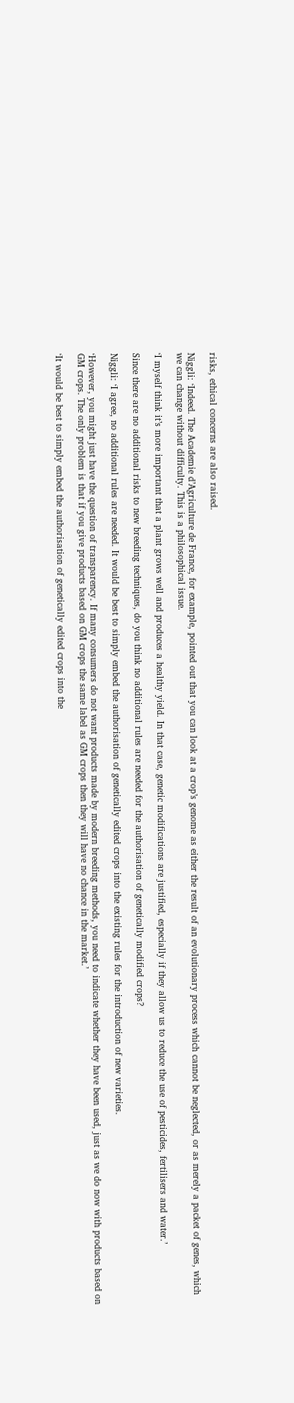risks, ethical concerns are also raised.

Niggli: ‘Indeed. The Academie d’Agriculture de France, for example, pointed out that you can look at a crop’s genome as either the result of an evolutionary process which cannot be neglected, or as merely a packet of genes, which we can change without difficulty. This is a philosophical issue.

‘I myself think it’s more important that a plant grows well and produces a healthy yield. In that case, genetic modifications are justified, especially if they allow us to reduce the use of pesticides, fertilisers and water.’

Since there are no additional risks to new breeding techniques, do you think no additional rules are needed for the authorisation of genetically modified crops?

Niggli: ‘I agree, no additional rules are needed. It would be best to simply embed the authorisation of genetically edited crops into the existing rules for the introduction of new varieties.

‘However, you might just have the question of transparency. If many consumers do not want products made by modern breeding methods, you need to indicate whether they have been used, just as we do now with products based on GM crops. The only problem is that if you give products based on GM crops the same label as GM crops then they will have no chance in the market.’

‘It would be best to simply embed the authorisation of genetically edited crops into the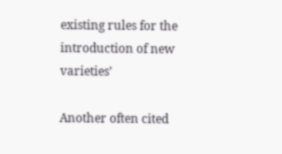existing rules for the introduction of new varieties’

Another often cited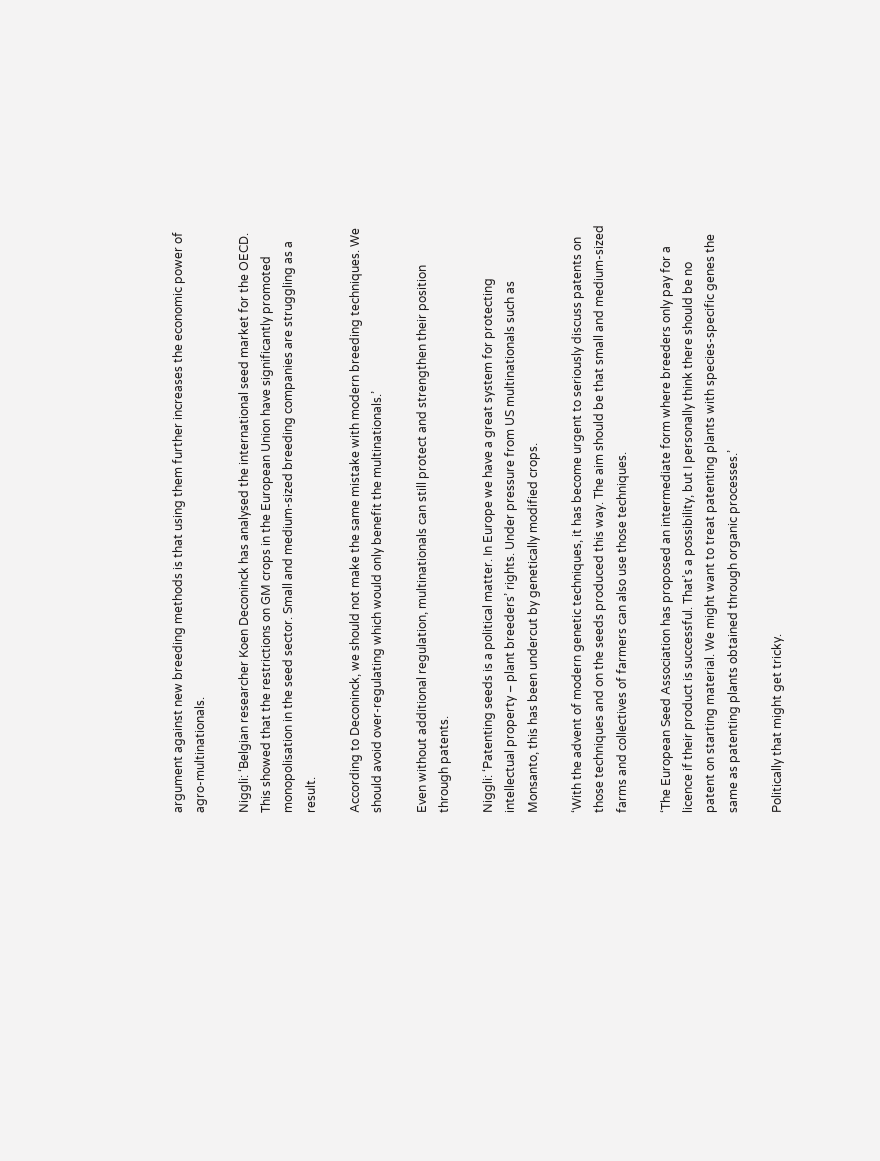argument against new breeding methods is that using them further increases the economic power of agro-multinationals.

Niggli: ‘Belgian researcher Koen Deconinck has analysed the international seed market for the OECD. This showed that the restrictions on GM crops in the European Union have significantly promoted monopolisation in the seed sector. Small and medium-sized breeding companies are struggling as a result.

According to Deconinck, we should not make the same mistake with modern breeding techniques. We should avoid over-regulating which would only benefit the multinationals.’

Even without additional regulation, multinationals can still protect and strengthen their position through patents.

Niggli: ‘Patenting seeds is a political matter. In Europe we have a great system for protecting intellectual property – plant breeders’ rights. Under pressure from US multinationals such as Monsanto, this has been undercut by genetically modified crops.

‘With the advent of modern genetic techniques, it has become urgent to seriously discuss patents on those techniques and on the seeds produced this way. The aim should be that small and medium-sized farms and collectives of farmers can also use those techniques.

‘The European Seed Association has proposed an intermediate form where breeders only pay for a licence if their product is successful. That’s a possibility, but I personally think there should be no patent on starting material. We might want to treat patenting plants with species-specific genes the same as patenting plants obtained through organic processes.’

Politically that might get tricky.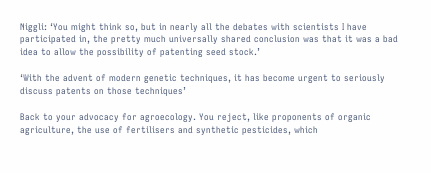Niggli: ‘You might think so, but in nearly all the debates with scientists I have participated in, the pretty much universally shared conclusion was that it was a bad idea to allow the possibility of patenting seed stock.’

‘With the advent of modern genetic techniques, it has become urgent to seriously discuss patents on those techniques’

Back to your advocacy for agroecology. You reject, like proponents of organic agriculture, the use of fertilisers and synthetic pesticides, which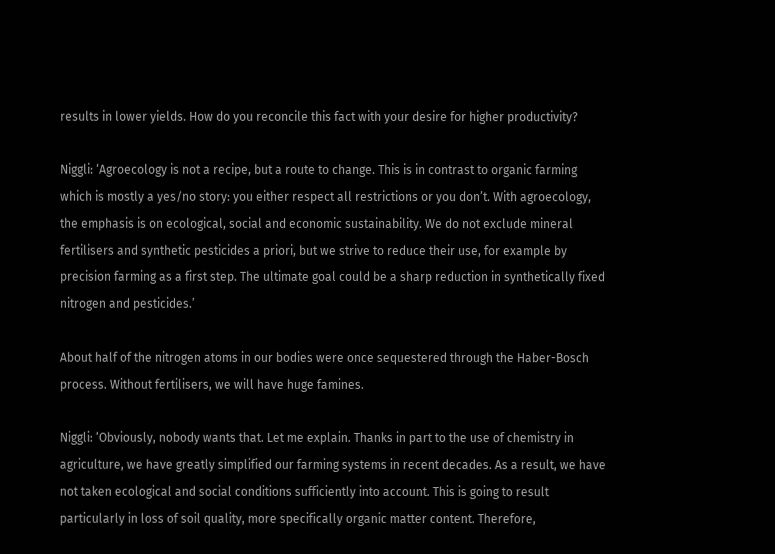results in lower yields. How do you reconcile this fact with your desire for higher productivity?

Niggli: ‘Agroecology is not a recipe, but a route to change. This is in contrast to organic farming which is mostly a yes/no story: you either respect all restrictions or you don’t. With agroecology, the emphasis is on ecological, social and economic sustainability. We do not exclude mineral fertilisers and synthetic pesticides a priori, but we strive to reduce their use, for example by precision farming as a first step. The ultimate goal could be a sharp reduction in synthetically fixed nitrogen and pesticides.’

About half of the nitrogen atoms in our bodies were once sequestered through the Haber-Bosch process. Without fertilisers, we will have huge famines.

Niggli: ‘Obviously, nobody wants that. Let me explain. Thanks in part to the use of chemistry in agriculture, we have greatly simplified our farming systems in recent decades. As a result, we have not taken ecological and social conditions sufficiently into account. This is going to result particularly in loss of soil quality, more specifically organic matter content. Therefore,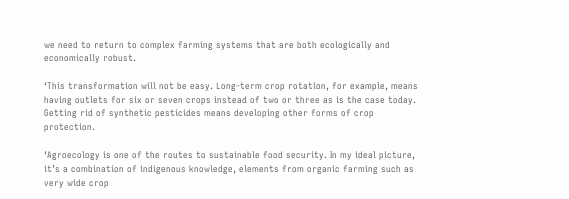we need to return to complex farming systems that are both ecologically and economically robust.

‘This transformation will not be easy. Long-term crop rotation, for example, means having outlets for six or seven crops instead of two or three as is the case today. Getting rid of synthetic pesticides means developing other forms of crop protection.

‘Agroecology is one of the routes to sustainable food security. In my ideal picture, it’s a combination of indigenous knowledge, elements from organic farming such as very wide crop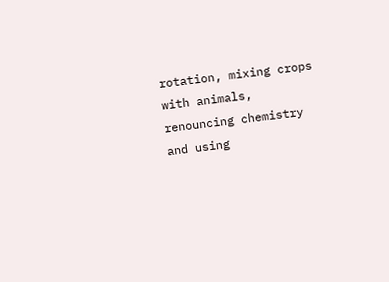rotation, mixing crops with animals, renouncing chemistry and using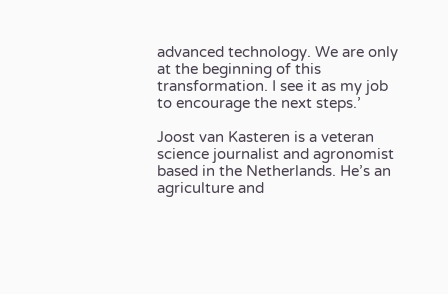advanced technology. We are only at the beginning of this transformation. I see it as my job to encourage the next steps.’

Joost van Kasteren is a veteran science journalist and agronomist based in the Netherlands. He’s an agriculture and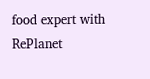food expert with RePlanet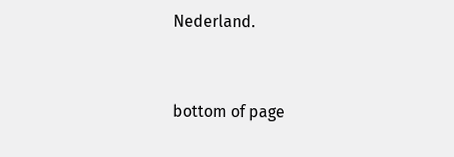Nederland.


bottom of page